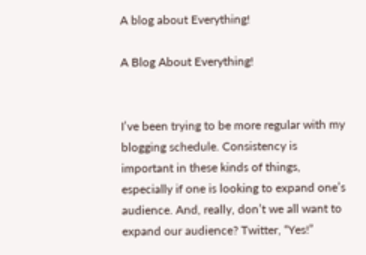A blog about Everything!

A Blog About Everything!


I’ve been trying to be more regular with my blogging schedule. Consistency is important in these kinds of things, especially if one is looking to expand one’s audience. And, really, don’t we all want to expand our audience? Twitter, “Yes!”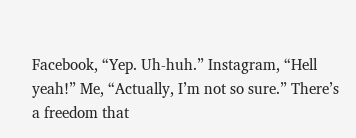Facebook, “Yep. Uh-huh.” Instagram, “Hell yeah!” Me, “Actually, I’m not so sure.” There’s a freedom that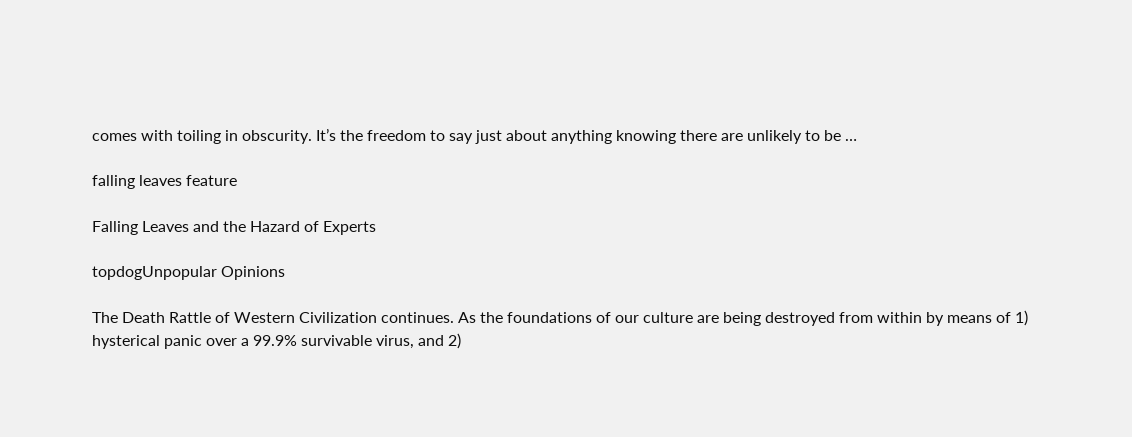comes with toiling in obscurity. It’s the freedom to say just about anything knowing there are unlikely to be …

falling leaves feature

Falling Leaves and the Hazard of Experts

topdogUnpopular Opinions

The Death Rattle of Western Civilization continues. As the foundations of our culture are being destroyed from within by means of 1) hysterical panic over a 99.9% survivable virus, and 2)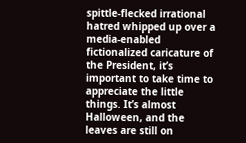spittle-flecked irrational hatred whipped up over a media-enabled fictionalized caricature of the President, it’s important to take time to appreciate the little things. It’s almost Halloween, and the leaves are still on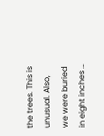the trees. This is unusual. Also, we were buried in eight inches …